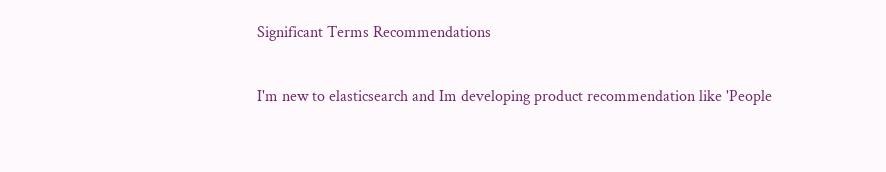Significant Terms Recommendations

I'm new to elasticsearch and Im developing product recommendation like 'People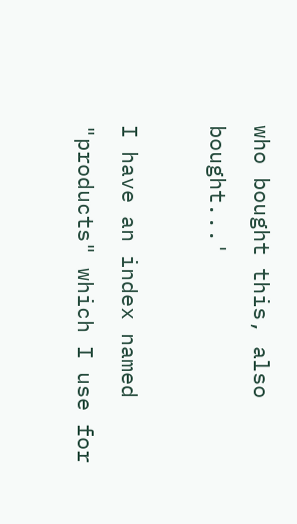who bought this, also bought...'

I have an index named "products" which I use for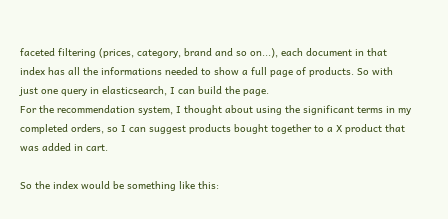faceted filtering (prices, category, brand and so on...), each document in that index has all the informations needed to show a full page of products. So with just one query in elasticsearch, I can build the page.
For the recommendation system, I thought about using the significant terms in my completed orders, so I can suggest products bought together to a X product that was added in cart.

So the index would be something like this: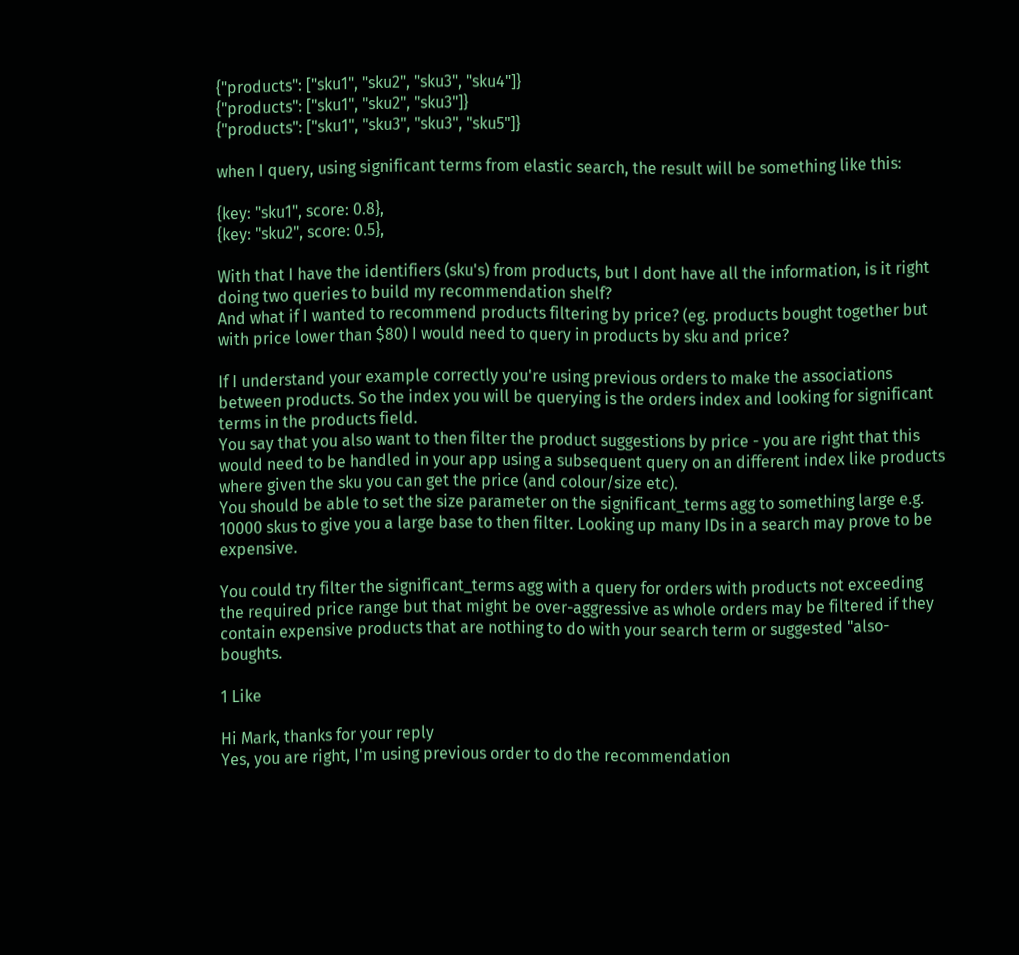{"products": ["sku1", "sku2", "sku3", "sku4"]}
{"products": ["sku1", "sku2", "sku3"]}
{"products": ["sku1", "sku3", "sku3", "sku5"]}

when I query, using significant terms from elastic search, the result will be something like this:

{key: "sku1", score: 0.8},
{key: "sku2", score: 0.5},

With that I have the identifiers (sku's) from products, but I dont have all the information, is it right doing two queries to build my recommendation shelf?
And what if I wanted to recommend products filtering by price? (eg. products bought together but with price lower than $80) I would need to query in products by sku and price?

If I understand your example correctly you're using previous orders to make the associations between products. So the index you will be querying is the orders index and looking for significant terms in the products field.
You say that you also want to then filter the product suggestions by price - you are right that this would need to be handled in your app using a subsequent query on an different index like products where given the sku you can get the price (and colour/size etc).
You should be able to set the size parameter on the significant_terms agg to something large e.g. 10000 skus to give you a large base to then filter. Looking up many IDs in a search may prove to be expensive.

You could try filter the significant_terms agg with a query for orders with products not exceeding the required price range but that might be over-aggressive as whole orders may be filtered if they contain expensive products that are nothing to do with your search term or suggested "also-boughts.

1 Like

Hi Mark, thanks for your reply
Yes, you are right, I'm using previous order to do the recommendation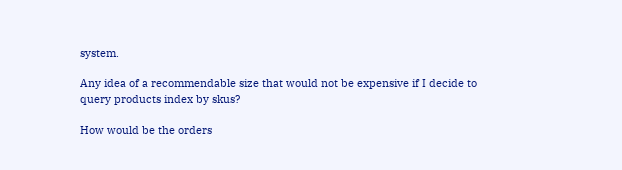system.

Any idea of a recommendable size that would not be expensive if I decide to query products index by skus?

How would be the orders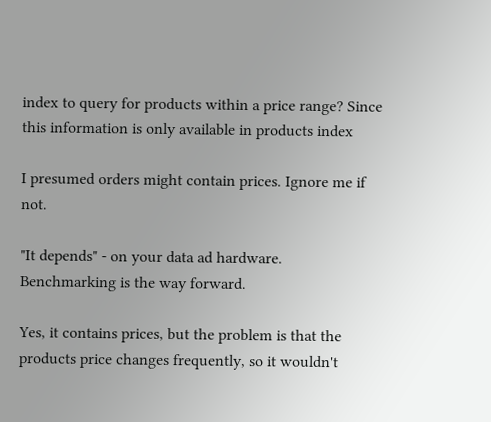index to query for products within a price range? Since this information is only available in products index

I presumed orders might contain prices. Ignore me if not.

"It depends" - on your data ad hardware. Benchmarking is the way forward.

Yes, it contains prices, but the problem is that the products price changes frequently, so it wouldn't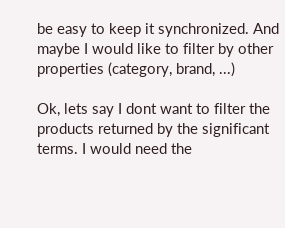be easy to keep it synchronized. And maybe I would like to filter by other properties (category, brand, ...)

Ok, lets say I dont want to filter the products returned by the significant terms. I would need the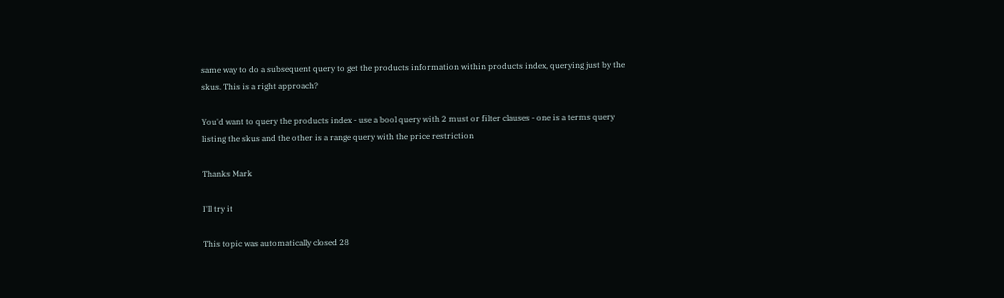same way to do a subsequent query to get the products information within products index, querying just by the skus. This is a right approach?

You'd want to query the products index - use a bool query with 2 must or filter clauses - one is a terms query listing the skus and the other is a range query with the price restriction

Thanks Mark

I'll try it

This topic was automatically closed 28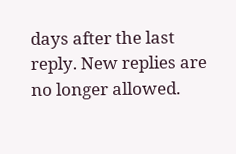days after the last reply. New replies are no longer allowed.